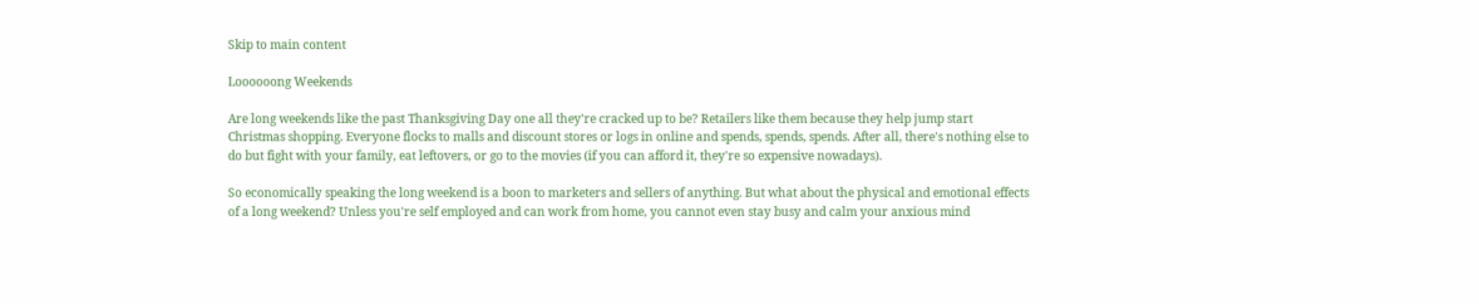Skip to main content

Loooooong Weekends

Are long weekends like the past Thanksgiving Day one all they're cracked up to be? Retailers like them because they help jump start Christmas shopping. Everyone flocks to malls and discount stores or logs in online and spends, spends, spends. After all, there's nothing else to do but fight with your family, eat leftovers, or go to the movies (if you can afford it, they're so expensive nowadays).

So economically speaking the long weekend is a boon to marketers and sellers of anything. But what about the physical and emotional effects of a long weekend? Unless you're self employed and can work from home, you cannot even stay busy and calm your anxious mind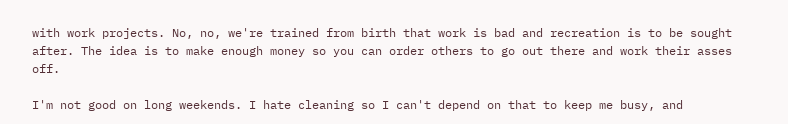with work projects. No, no, we're trained from birth that work is bad and recreation is to be sought after. The idea is to make enough money so you can order others to go out there and work their asses off.

I'm not good on long weekends. I hate cleaning so I can't depend on that to keep me busy, and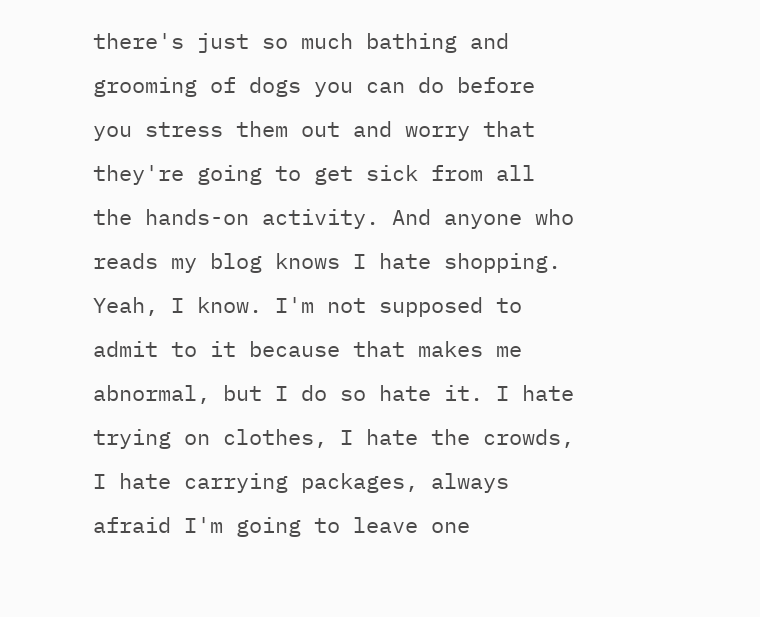there's just so much bathing and grooming of dogs you can do before you stress them out and worry that they're going to get sick from all the hands-on activity. And anyone who reads my blog knows I hate shopping. Yeah, I know. I'm not supposed to admit to it because that makes me abnormal, but I do so hate it. I hate trying on clothes, I hate the crowds, I hate carrying packages, always afraid I'm going to leave one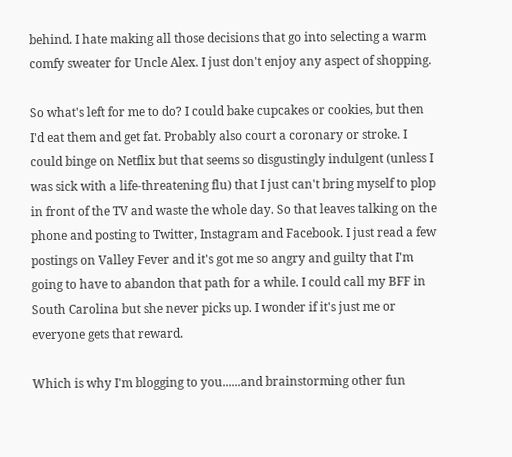behind. I hate making all those decisions that go into selecting a warm comfy sweater for Uncle Alex. I just don't enjoy any aspect of shopping.

So what's left for me to do? I could bake cupcakes or cookies, but then I'd eat them and get fat. Probably also court a coronary or stroke. I could binge on Netflix but that seems so disgustingly indulgent (unless I was sick with a life-threatening flu) that I just can't bring myself to plop in front of the TV and waste the whole day. So that leaves talking on the phone and posting to Twitter, Instagram and Facebook. I just read a few postings on Valley Fever and it's got me so angry and guilty that I'm going to have to abandon that path for a while. I could call my BFF in South Carolina but she never picks up. I wonder if it's just me or everyone gets that reward.

Which is why I'm blogging to you......and brainstorming other fun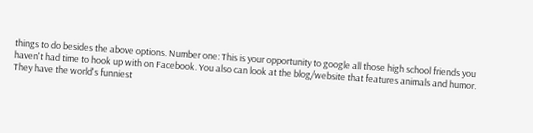things to do besides the above options. Number one: This is your opportunity to google all those high school friends you haven't had time to hook up with on Facebook. You also can look at the blog/website that features animals and humor. They have the world's funniest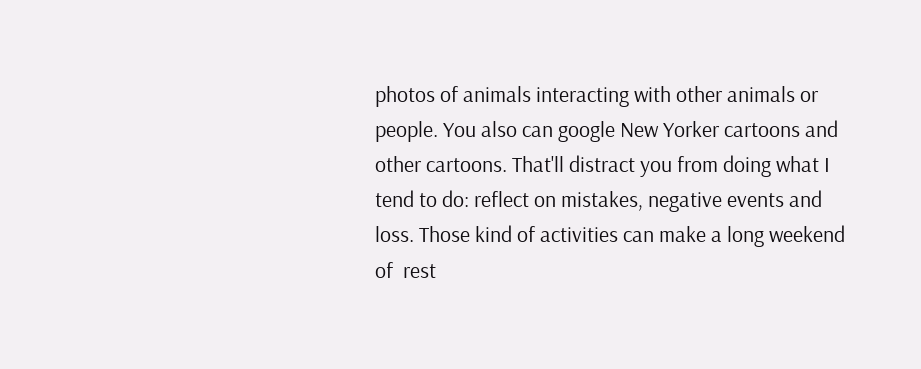photos of animals interacting with other animals or people. You also can google New Yorker cartoons and other cartoons. That'll distract you from doing what I tend to do: reflect on mistakes, negative events and loss. Those kind of activities can make a long weekend of  rest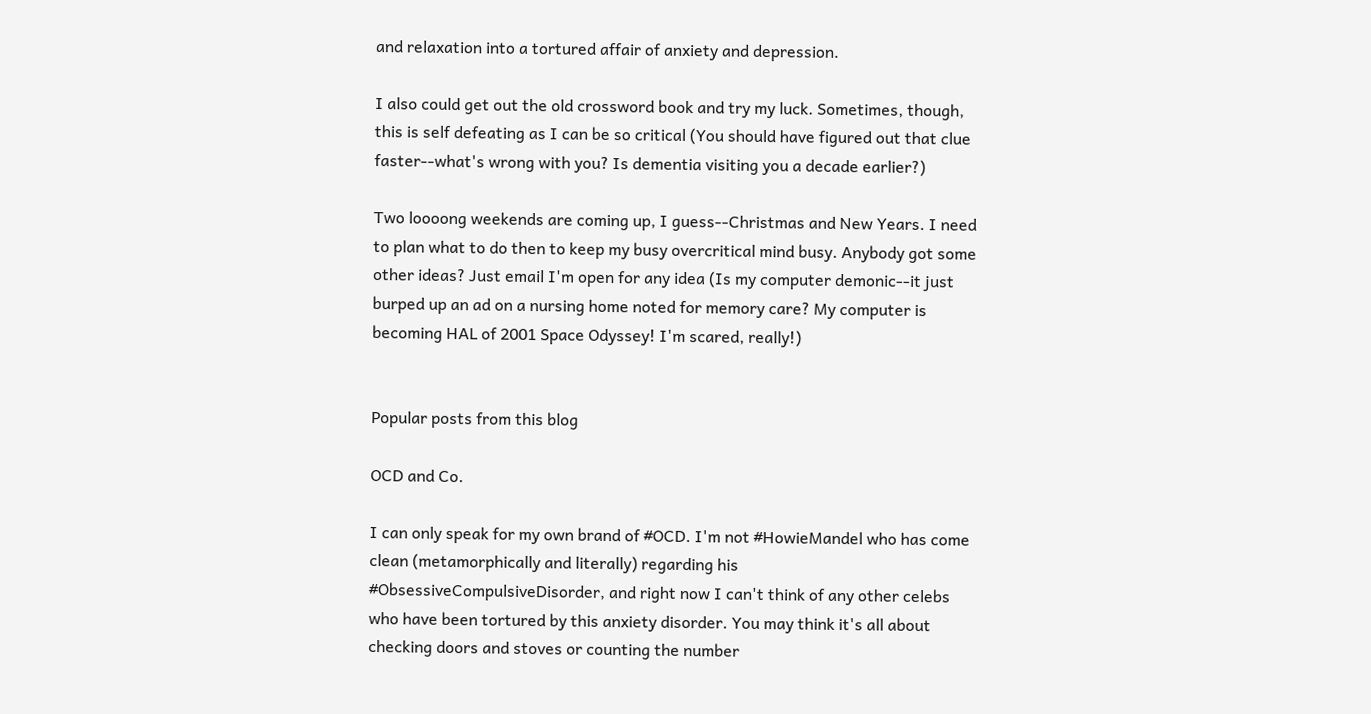and relaxation into a tortured affair of anxiety and depression.

I also could get out the old crossword book and try my luck. Sometimes, though, this is self defeating as I can be so critical (You should have figured out that clue faster--what's wrong with you? Is dementia visiting you a decade earlier?)

Two loooong weekends are coming up, I guess--Christmas and New Years. I need to plan what to do then to keep my busy overcritical mind busy. Anybody got some other ideas? Just email I'm open for any idea (Is my computer demonic--it just burped up an ad on a nursing home noted for memory care? My computer is becoming HAL of 2001 Space Odyssey! I'm scared, really!)


Popular posts from this blog

OCD and Co.

I can only speak for my own brand of #OCD. I'm not #HowieMandel who has come clean (metamorphically and literally) regarding his #ObsessiveCompulsiveDisorder, and right now I can't think of any other celebs who have been tortured by this anxiety disorder. You may think it's all about checking doors and stoves or counting the number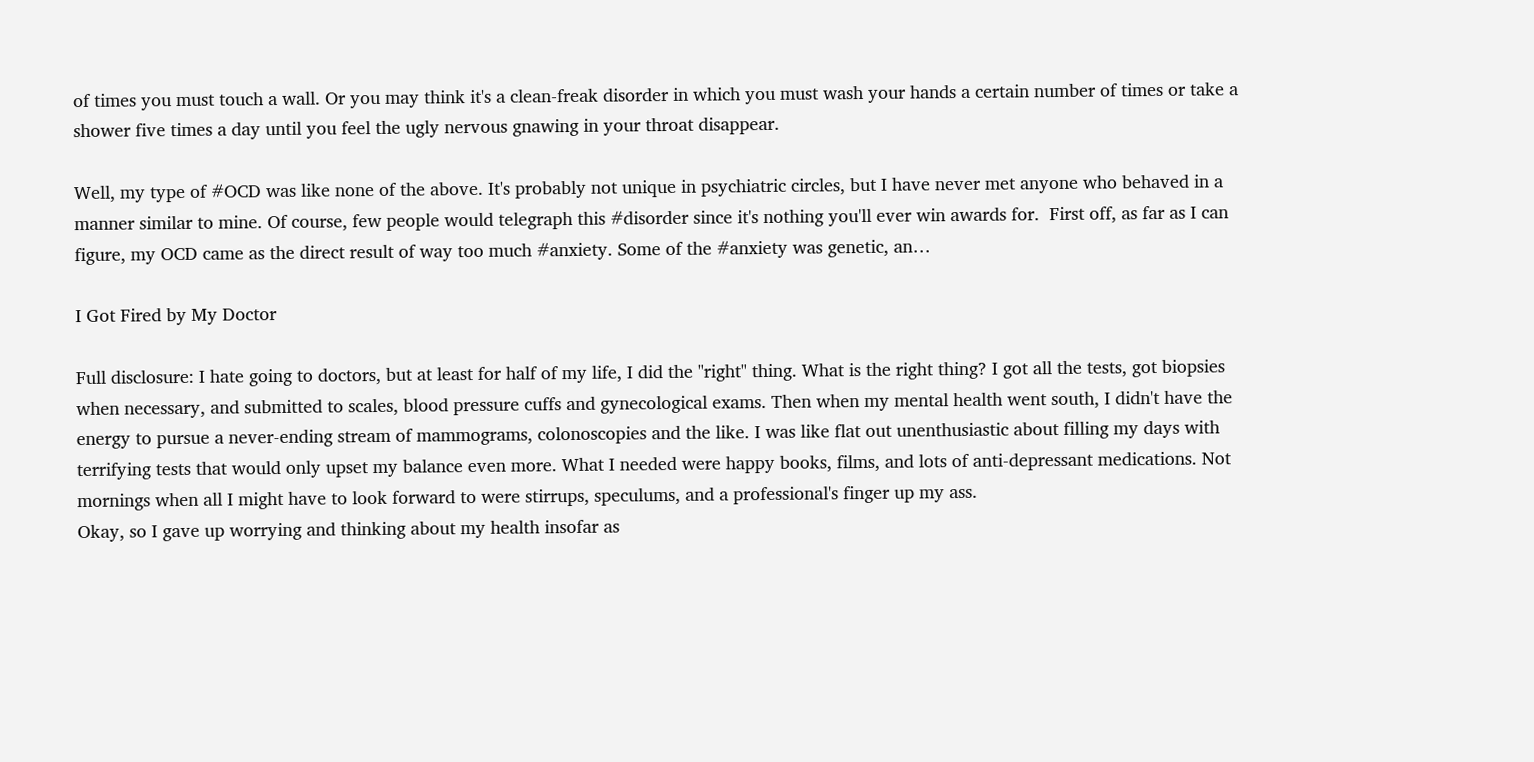of times you must touch a wall. Or you may think it's a clean-freak disorder in which you must wash your hands a certain number of times or take a shower five times a day until you feel the ugly nervous gnawing in your throat disappear.

Well, my type of #OCD was like none of the above. It's probably not unique in psychiatric circles, but I have never met anyone who behaved in a manner similar to mine. Of course, few people would telegraph this #disorder since it's nothing you'll ever win awards for.  First off, as far as I can figure, my OCD came as the direct result of way too much #anxiety. Some of the #anxiety was genetic, an…

I Got Fired by My Doctor

Full disclosure: I hate going to doctors, but at least for half of my life, I did the "right" thing. What is the right thing? I got all the tests, got biopsies when necessary, and submitted to scales, blood pressure cuffs and gynecological exams. Then when my mental health went south, I didn't have the energy to pursue a never-ending stream of mammograms, colonoscopies and the like. I was like flat out unenthusiastic about filling my days with terrifying tests that would only upset my balance even more. What I needed were happy books, films, and lots of anti-depressant medications. Not mornings when all I might have to look forward to were stirrups, speculums, and a professional's finger up my ass.
Okay, so I gave up worrying and thinking about my health insofar as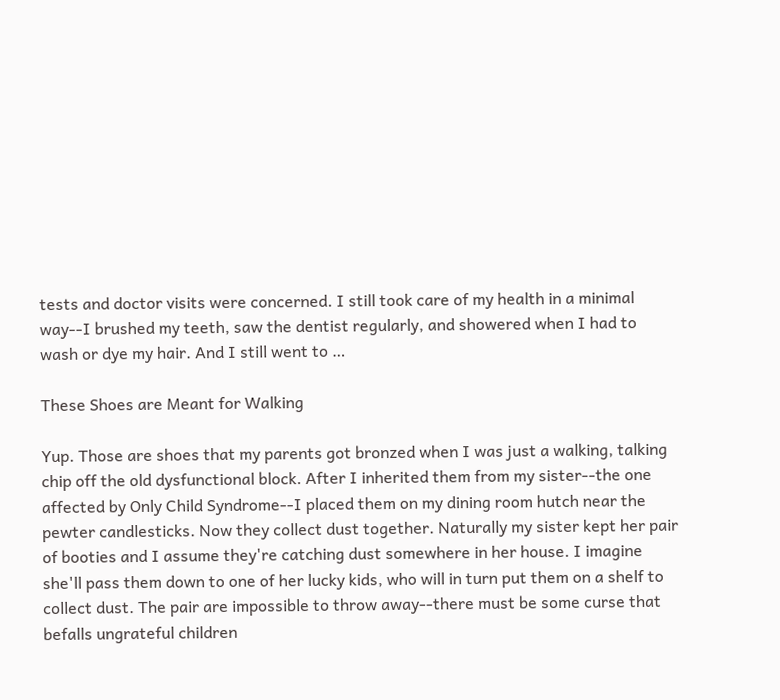tests and doctor visits were concerned. I still took care of my health in a minimal way--I brushed my teeth, saw the dentist regularly, and showered when I had to wash or dye my hair. And I still went to …

These Shoes are Meant for Walking

Yup. Those are shoes that my parents got bronzed when I was just a walking, talking chip off the old dysfunctional block. After I inherited them from my sister--the one affected by Only Child Syndrome--I placed them on my dining room hutch near the pewter candlesticks. Now they collect dust together. Naturally my sister kept her pair of booties and I assume they're catching dust somewhere in her house. I imagine she'll pass them down to one of her lucky kids, who will in turn put them on a shelf to collect dust. The pair are impossible to throw away--there must be some curse that befalls ungrateful children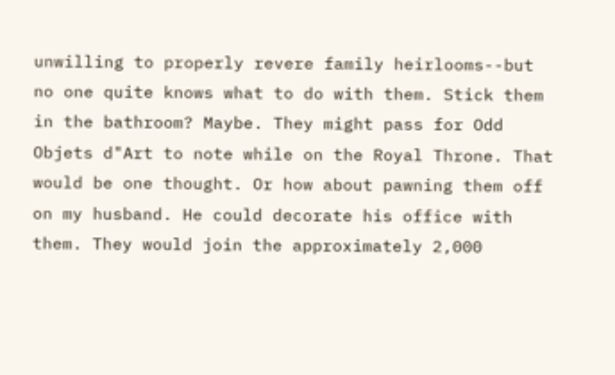unwilling to properly revere family heirlooms--but no one quite knows what to do with them. Stick them in the bathroom? Maybe. They might pass for Odd Objets d"Art to note while on the Royal Throne. That would be one thought. Or how about pawning them off on my husband. He could decorate his office with them. They would join the approximately 2,000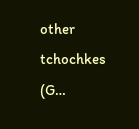other tchochkes (G…